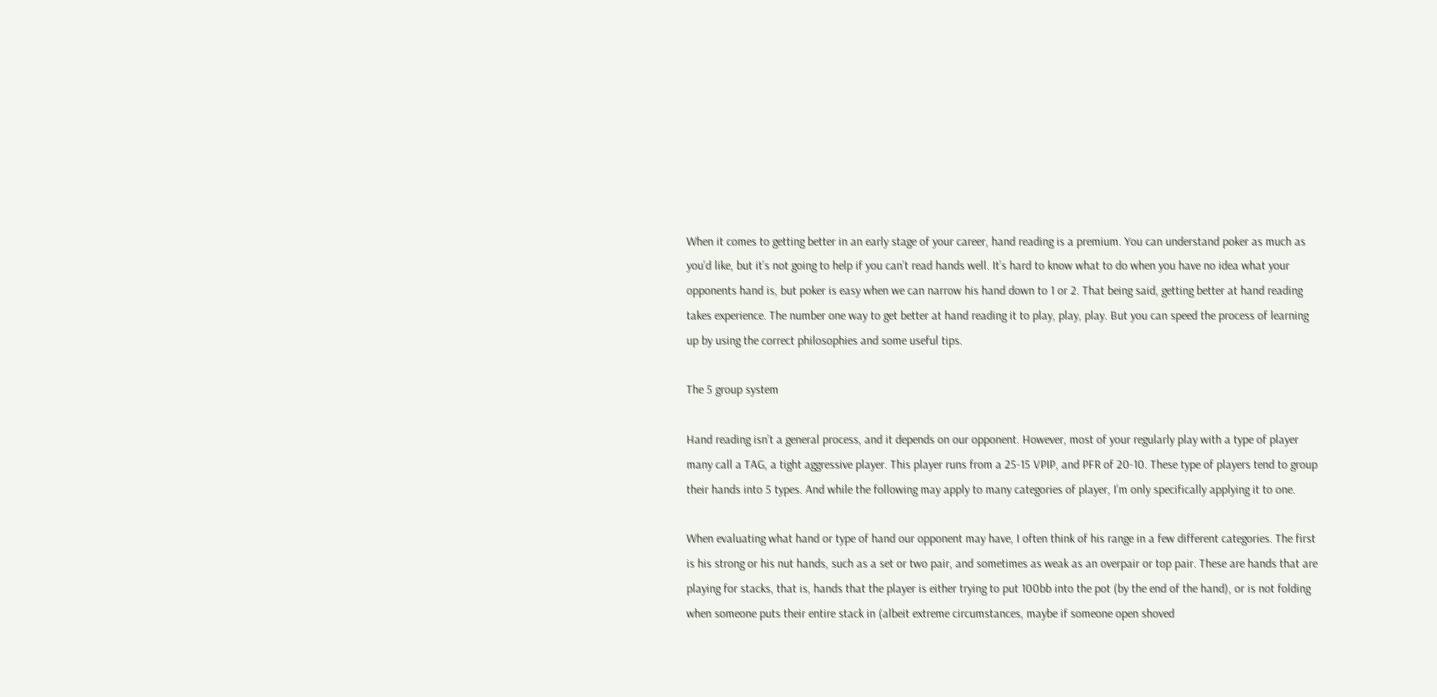When it comes to getting better in an early stage of your career, hand reading is a premium. You can understand poker as much as you’d like, but it’s not going to help if you can’t read hands well. It’s hard to know what to do when you have no idea what your opponents hand is, but poker is easy when we can narrow his hand down to 1 or 2. That being said, getting better at hand reading takes experience. The number one way to get better at hand reading it to play, play, play. But you can speed the process of learning up by using the correct philosophies and some useful tips.

The 5 group system

Hand reading isn’t a general process, and it depends on our opponent. However, most of your regularly play with a type of player many call a TAG, a tight aggressive player. This player runs from a 25-15 VPIP, and PFR of 20-10. These type of players tend to group their hands into 5 types. And while the following may apply to many categories of player, I’m only specifically applying it to one.

When evaluating what hand or type of hand our opponent may have, I often think of his range in a few different categories. The first is his strong or his nut hands, such as a set or two pair, and sometimes as weak as an overpair or top pair. These are hands that are playing for stacks, that is, hands that the player is either trying to put 100bb into the pot (by the end of the hand), or is not folding when someone puts their entire stack in (albeit extreme circumstances, maybe if someone open shoved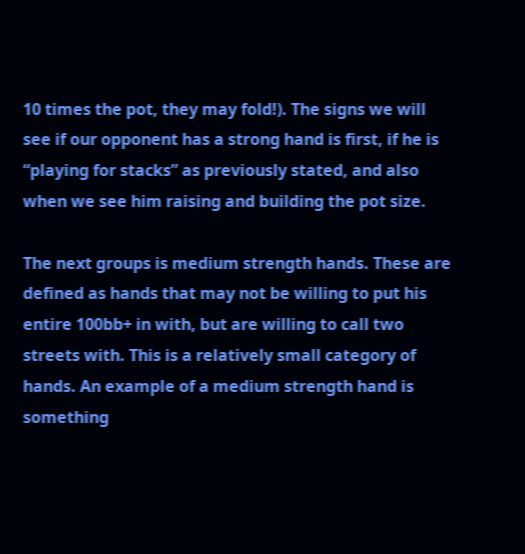10 times the pot, they may fold!). The signs we will see if our opponent has a strong hand is first, if he is “playing for stacks” as previously stated, and also when we see him raising and building the pot size.

The next groups is medium strength hands. These are defined as hands that may not be willing to put his entire 100bb+ in with, but are willing to call two streets with. This is a relatively small category of hands. An example of a medium strength hand is something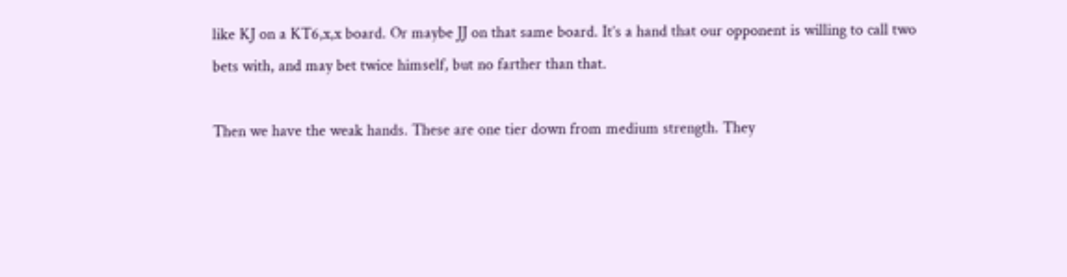like KJ on a KT6,x,x board. Or maybe JJ on that same board. It’s a hand that our opponent is willing to call two bets with, and may bet twice himself, but no farther than that.

Then we have the weak hands. These are one tier down from medium strength. They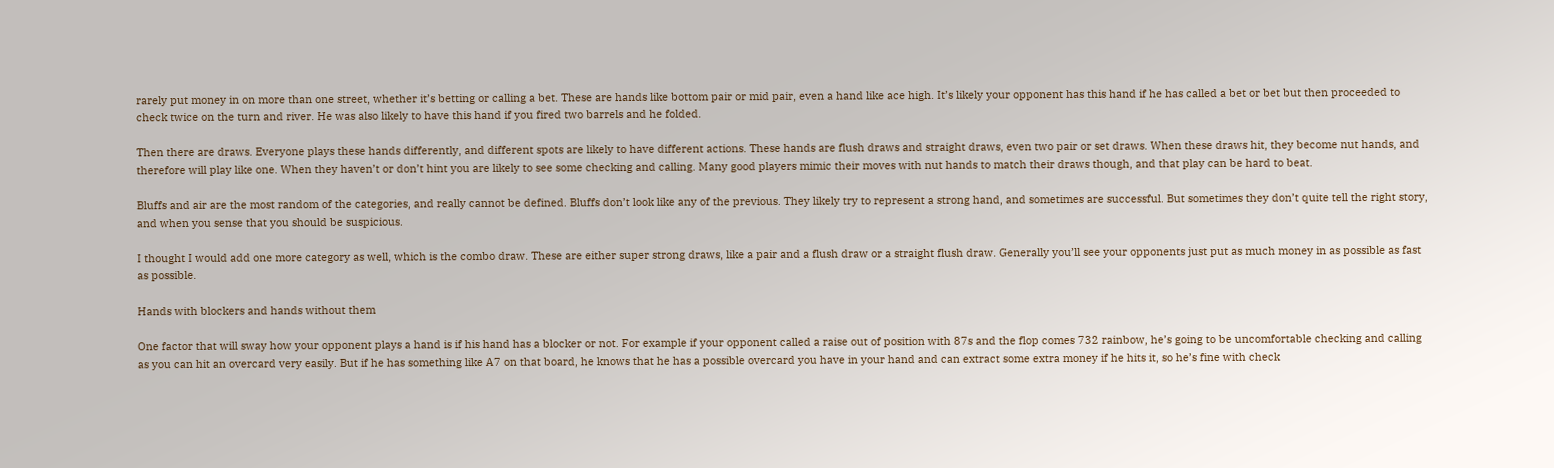rarely put money in on more than one street, whether it’s betting or calling a bet. These are hands like bottom pair or mid pair, even a hand like ace high. It’s likely your opponent has this hand if he has called a bet or bet but then proceeded to check twice on the turn and river. He was also likely to have this hand if you fired two barrels and he folded.

Then there are draws. Everyone plays these hands differently, and different spots are likely to have different actions. These hands are flush draws and straight draws, even two pair or set draws. When these draws hit, they become nut hands, and therefore will play like one. When they haven’t or don’t hint you are likely to see some checking and calling. Many good players mimic their moves with nut hands to match their draws though, and that play can be hard to beat.

Bluffs and air are the most random of the categories, and really cannot be defined. Bluffs don’t look like any of the previous. They likely try to represent a strong hand, and sometimes are successful. But sometimes they don’t quite tell the right story, and when you sense that you should be suspicious.

I thought I would add one more category as well, which is the combo draw. These are either super strong draws, like a pair and a flush draw or a straight flush draw. Generally you’ll see your opponents just put as much money in as possible as fast as possible.

Hands with blockers and hands without them

One factor that will sway how your opponent plays a hand is if his hand has a blocker or not. For example if your opponent called a raise out of position with 87s and the flop comes 732 rainbow, he’s going to be uncomfortable checking and calling as you can hit an overcard very easily. But if he has something like A7 on that board, he knows that he has a possible overcard you have in your hand and can extract some extra money if he hits it, so he’s fine with check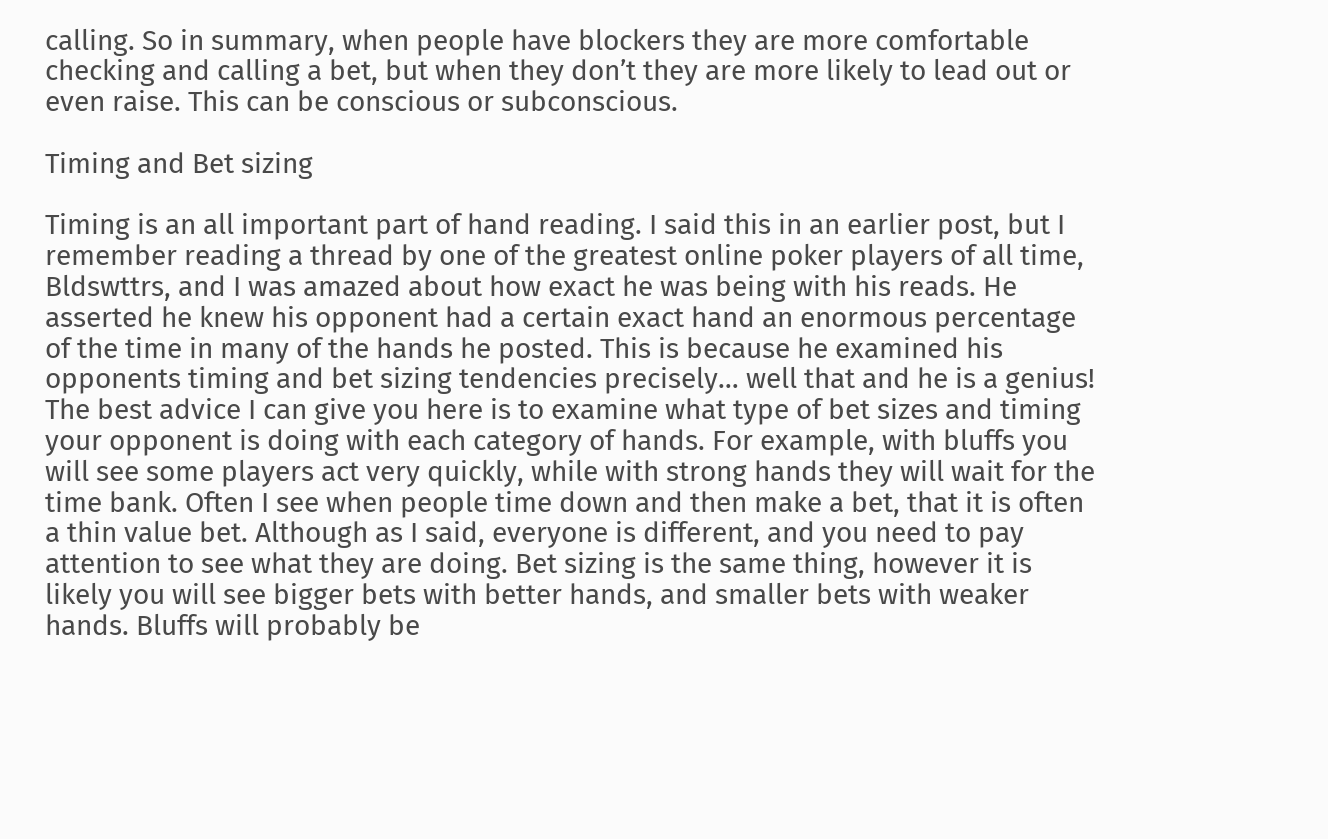calling. So in summary, when people have blockers they are more comfortable checking and calling a bet, but when they don’t they are more likely to lead out or even raise. This can be conscious or subconscious.

Timing and Bet sizing

Timing is an all important part of hand reading. I said this in an earlier post, but I remember reading a thread by one of the greatest online poker players of all time, Bldswttrs, and I was amazed about how exact he was being with his reads. He asserted he knew his opponent had a certain exact hand an enormous percentage of the time in many of the hands he posted. This is because he examined his opponents timing and bet sizing tendencies precisely… well that and he is a genius! The best advice I can give you here is to examine what type of bet sizes and timing your opponent is doing with each category of hands. For example, with bluffs you will see some players act very quickly, while with strong hands they will wait for the time bank. Often I see when people time down and then make a bet, that it is often a thin value bet. Although as I said, everyone is different, and you need to pay attention to see what they are doing. Bet sizing is the same thing, however it is likely you will see bigger bets with better hands, and smaller bets with weaker hands. Bluffs will probably be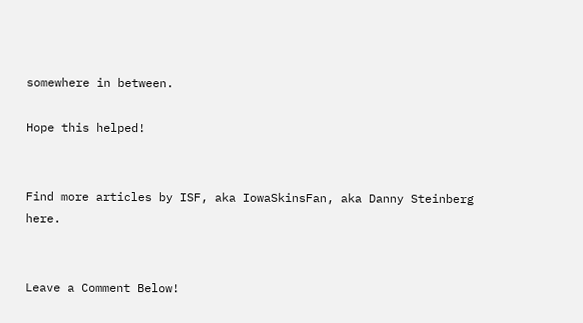somewhere in between.

Hope this helped!


Find more articles by ISF, aka IowaSkinsFan, aka Danny Steinberg here.


Leave a Comment Below!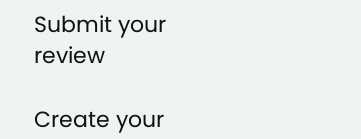Submit your review

Create your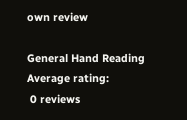own review

General Hand Reading
Average rating:
 0 reviews